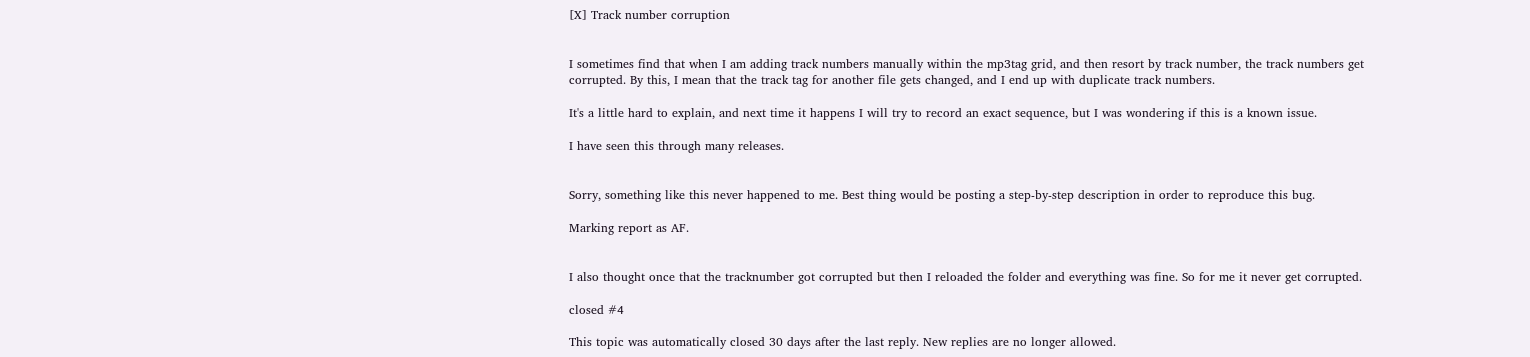[X] Track number corruption


I sometimes find that when I am adding track numbers manually within the mp3tag grid, and then resort by track number, the track numbers get corrupted. By this, I mean that the track tag for another file gets changed, and I end up with duplicate track numbers.

It's a little hard to explain, and next time it happens I will try to record an exact sequence, but I was wondering if this is a known issue.

I have seen this through many releases.


Sorry, something like this never happened to me. Best thing would be posting a step-by-step description in order to reproduce this bug.

Marking report as AF.


I also thought once that the tracknumber got corrupted but then I reloaded the folder and everything was fine. So for me it never get corrupted.

closed #4

This topic was automatically closed 30 days after the last reply. New replies are no longer allowed.